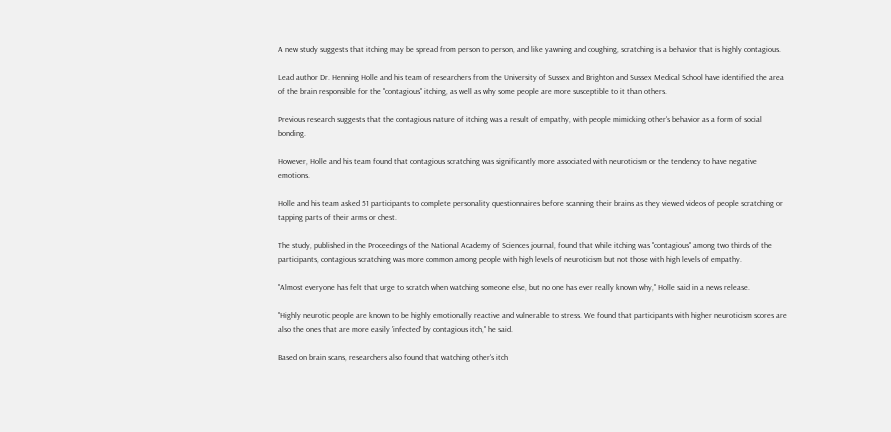A new study suggests that itching may be spread from person to person, and like yawning and coughing, scratching is a behavior that is highly contagious.

Lead author Dr. Henning Holle and his team of researchers from the University of Sussex and Brighton and Sussex Medical School have identified the area of the brain responsible for the "contagious" itching, as well as why some people are more susceptible to it than others.

Previous research suggests that the contagious nature of itching was a result of empathy, with people mimicking other's behavior as a form of social bonding.

However, Holle and his team found that contagious scratching was significantly more associated with neuroticism or the tendency to have negative emotions.

Holle and his team asked 51 participants to complete personality questionnaires before scanning their brains as they viewed videos of people scratching or tapping parts of their arms or chest.

The study, published in the Proceedings of the National Academy of Sciences journal, found that while itching was "contagious" among two thirds of the participants, contagious scratching was more common among people with high levels of neuroticism but not those with high levels of empathy.

"Almost everyone has felt that urge to scratch when watching someone else, but no one has ever really known why," Holle said in a news release.

"Highly neurotic people are known to be highly emotionally reactive and vulnerable to stress. We found that participants with higher neuroticism scores are also the ones that are more easily 'infected' by contagious itch," he said.

Based on brain scans, researchers also found that watching other's itch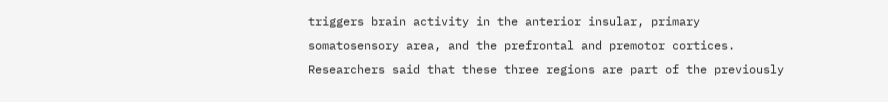triggers brain activity in the anterior insular, primary somatosensory area, and the prefrontal and premotor cortices. Researchers said that these three regions are part of the previously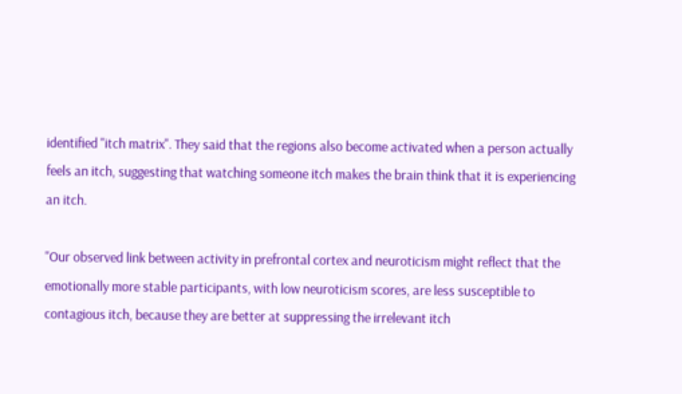identified "itch matrix". They said that the regions also become activated when a person actually feels an itch, suggesting that watching someone itch makes the brain think that it is experiencing an itch.

"Our observed link between activity in prefrontal cortex and neuroticism might reflect that the emotionally more stable participants, with low neuroticism scores, are less susceptible to contagious itch, because they are better at suppressing the irrelevant itch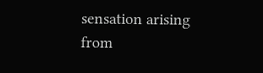sensation arising from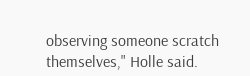observing someone scratch themselves," Holle said.